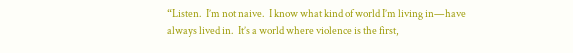“Listen.  I’m not naive.  I know what kind of world I’m living in—have always lived in.  It’s a world where violence is the first,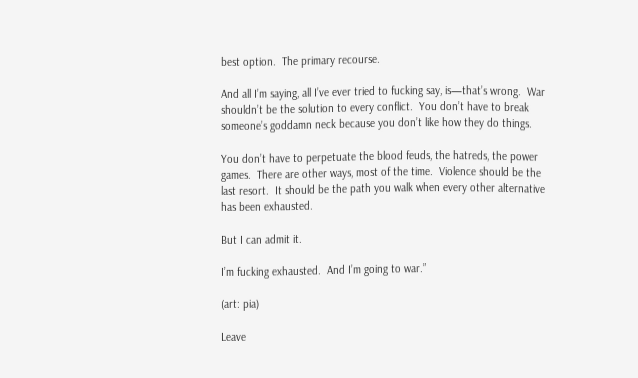best option.  The primary recourse.

And all I’m saying, all I’ve ever tried to fucking say, is—that’s wrong.  War shouldn’t be the solution to every conflict.  You don’t have to break someone’s goddamn neck because you don’t like how they do things.

You don’t have to perpetuate the blood feuds, the hatreds, the power games.  There are other ways, most of the time.  Violence should be the last resort.  It should be the path you walk when every other alternative has been exhausted.

But I can admit it.

I’m fucking exhausted.  And I’m going to war.”

(art: pia)

Leave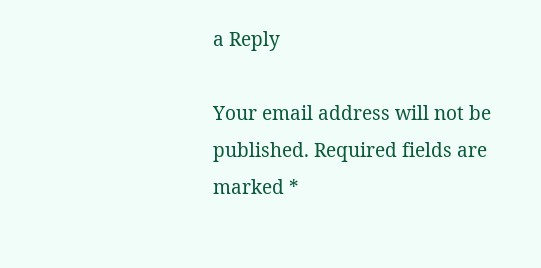a Reply

Your email address will not be published. Required fields are marked *